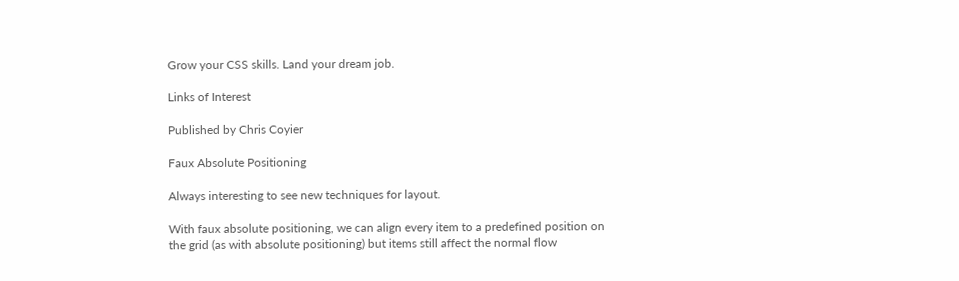Grow your CSS skills. Land your dream job.

Links of Interest

Published by Chris Coyier

Faux Absolute Positioning

Always interesting to see new techniques for layout.

With faux absolute positioning, we can align every item to a predefined position on the grid (as with absolute positioning) but items still affect the normal flow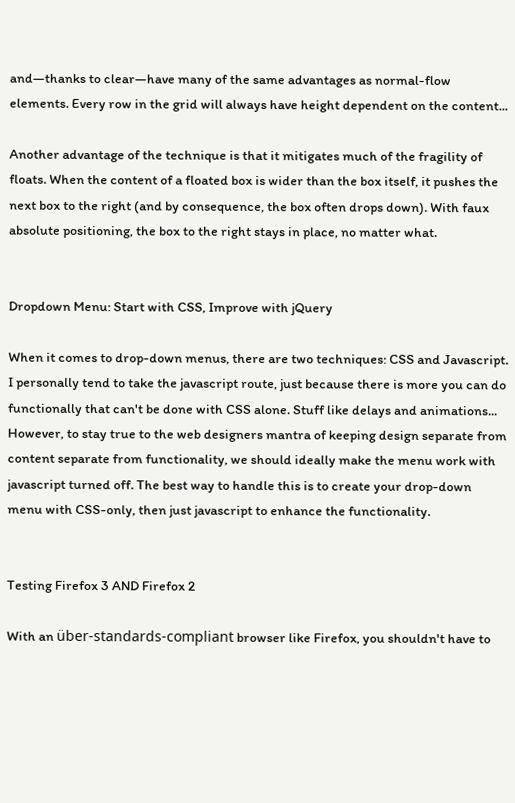and—thanks to clear—have many of the same advantages as normal-flow elements. Every row in the grid will always have height dependent on the content...

Another advantage of the technique is that it mitigates much of the fragility of floats. When the content of a floated box is wider than the box itself, it pushes the next box to the right (and by consequence, the box often drops down). With faux absolute positioning, the box to the right stays in place, no matter what.


Dropdown Menu: Start with CSS, Improve with jQuery

When it comes to drop-down menus, there are two techniques: CSS and Javascript. I personally tend to take the javascript route, just because there is more you can do functionally that can't be done with CSS alone. Stuff like delays and animations... However, to stay true to the web designers mantra of keeping design separate from content separate from functionality, we should ideally make the menu work with javascript turned off. The best way to handle this is to create your drop-down menu with CSS-only, then just javascript to enhance the functionality.


Testing Firefox 3 AND Firefox 2

With an über-standards-compliant browser like Firefox, you shouldn't have to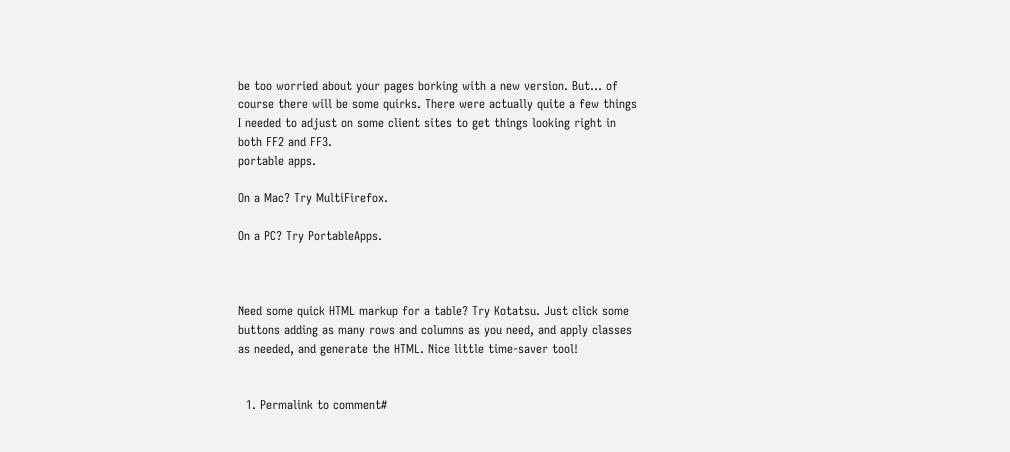be too worried about your pages borking with a new version. But... of course there will be some quirks. There were actually quite a few things I needed to adjust on some client sites to get things looking right in both FF2 and FF3.
portable apps.

On a Mac? Try MultiFirefox.

On a PC? Try PortableApps.



Need some quick HTML markup for a table? Try Kotatsu. Just click some buttons adding as many rows and columns as you need, and apply classes as needed, and generate the HTML. Nice little time-saver tool!


  1. Permalink to comment#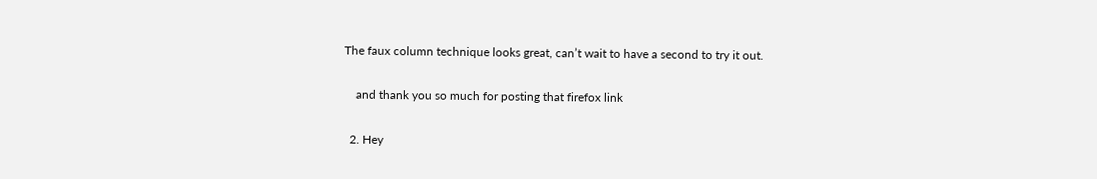The faux column technique looks great, can’t wait to have a second to try it out.

    and thank you so much for posting that firefox link

  2. Hey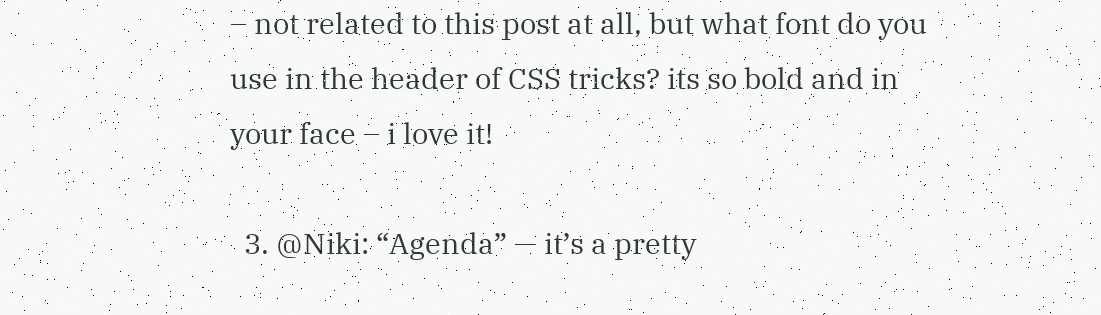– not related to this post at all, but what font do you use in the header of CSS tricks? its so bold and in your face – i love it!

  3. @Niki: “Agenda” — it’s a pretty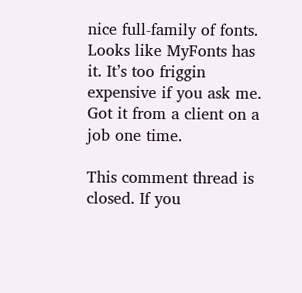nice full-family of fonts. Looks like MyFonts has it. It’s too friggin expensive if you ask me. Got it from a client on a job one time.

This comment thread is closed. If you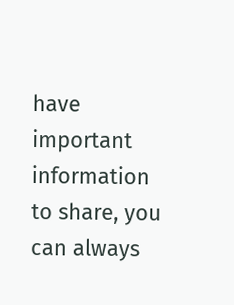have important information to share, you can always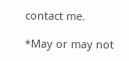contact me.

*May or may not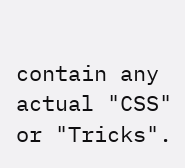contain any actual "CSS" or "Tricks".